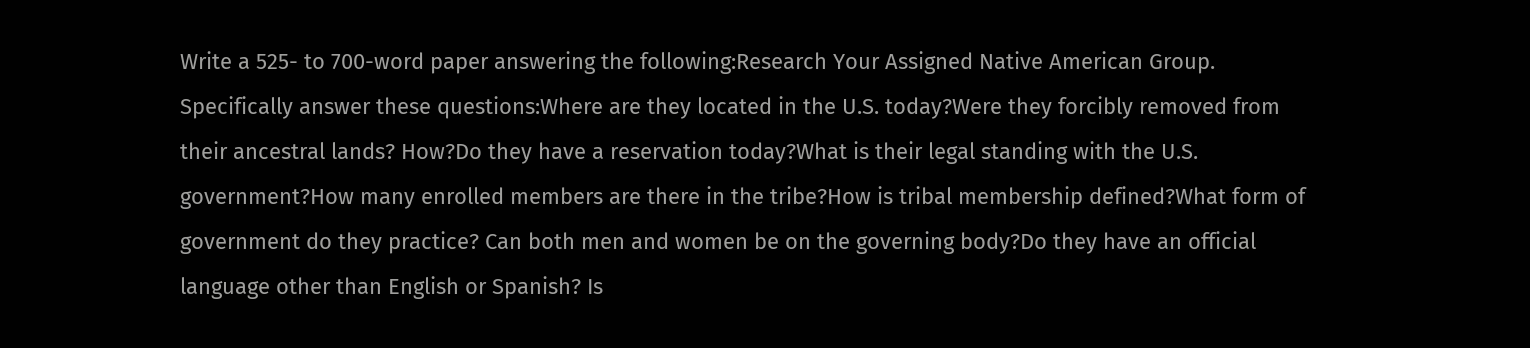Write a 525- to 700-word paper answering the following:Research Your Assigned Native American Group. Specifically answer these questions:Where are they located in the U.S. today?Were they forcibly removed from their ancestral lands? How?Do they have a reservation today?What is their legal standing with the U.S. government?How many enrolled members are there in the tribe?How is tribal membership defined?What form of government do they practice? Can both men and women be on the governing body?Do they have an official language other than English or Spanish? Is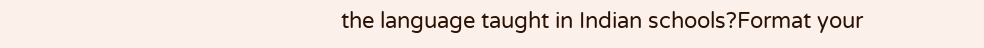the language taught in Indian schools?Format your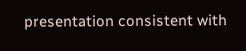presentation consistent with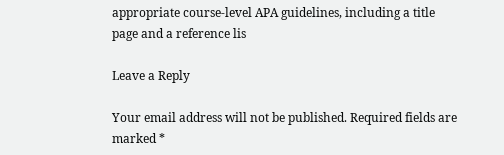appropriate course-level APA guidelines, including a title page and a reference lis

Leave a Reply

Your email address will not be published. Required fields are marked *